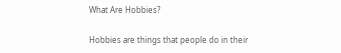What Are Hobbies?

Hobbies are things that people do in their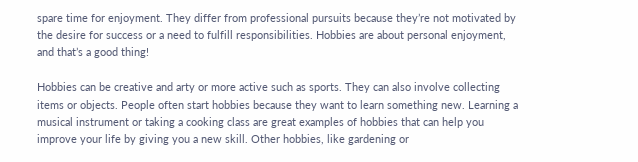spare time for enjoyment. They differ from professional pursuits because they’re not motivated by the desire for success or a need to fulfill responsibilities. Hobbies are about personal enjoyment, and that’s a good thing!

Hobbies can be creative and arty or more active such as sports. They can also involve collecting items or objects. People often start hobbies because they want to learn something new. Learning a musical instrument or taking a cooking class are great examples of hobbies that can help you improve your life by giving you a new skill. Other hobbies, like gardening or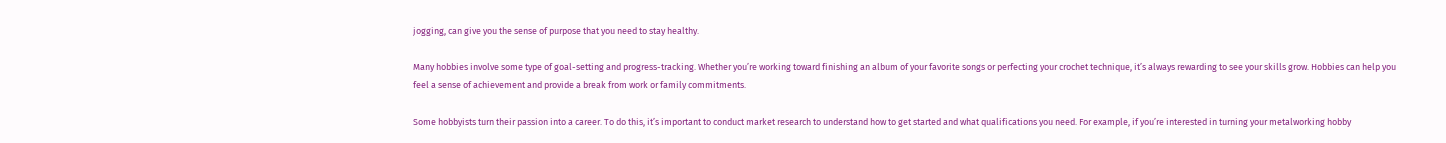jogging, can give you the sense of purpose that you need to stay healthy.

Many hobbies involve some type of goal-setting and progress-tracking. Whether you’re working toward finishing an album of your favorite songs or perfecting your crochet technique, it’s always rewarding to see your skills grow. Hobbies can help you feel a sense of achievement and provide a break from work or family commitments.

Some hobbyists turn their passion into a career. To do this, it’s important to conduct market research to understand how to get started and what qualifications you need. For example, if you’re interested in turning your metalworking hobby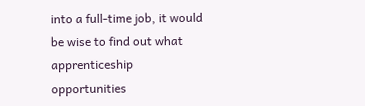into a full-time job, it would be wise to find out what apprenticeship opportunities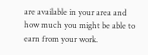are available in your area and how much you might be able to earn from your work.